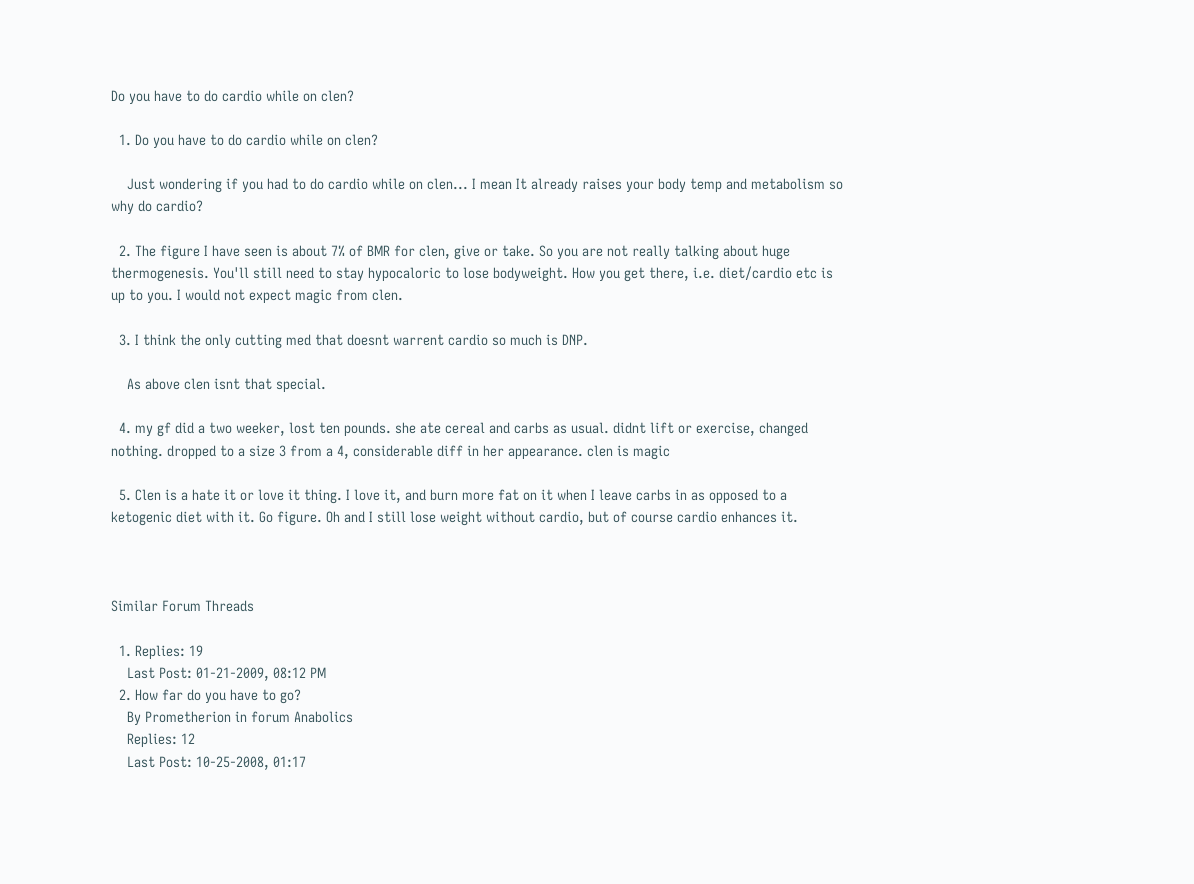Do you have to do cardio while on clen?

  1. Do you have to do cardio while on clen?

    Just wondering if you had to do cardio while on clen... I mean It already raises your body temp and metabolism so why do cardio?

  2. The figure I have seen is about 7% of BMR for clen, give or take. So you are not really talking about huge thermogenesis. You'll still need to stay hypocaloric to lose bodyweight. How you get there, i.e. diet/cardio etc is up to you. I would not expect magic from clen.

  3. I think the only cutting med that doesnt warrent cardio so much is DNP.

    As above clen isnt that special.

  4. my gf did a two weeker, lost ten pounds. she ate cereal and carbs as usual. didnt lift or exercise, changed nothing. dropped to a size 3 from a 4, considerable diff in her appearance. clen is magic

  5. Clen is a hate it or love it thing. I love it, and burn more fat on it when I leave carbs in as opposed to a ketogenic diet with it. Go figure. Oh and I still lose weight without cardio, but of course cardio enhances it.



Similar Forum Threads

  1. Replies: 19
    Last Post: 01-21-2009, 08:12 PM
  2. How far do you have to go?
    By Prometherion in forum Anabolics
    Replies: 12
    Last Post: 10-25-2008, 01:17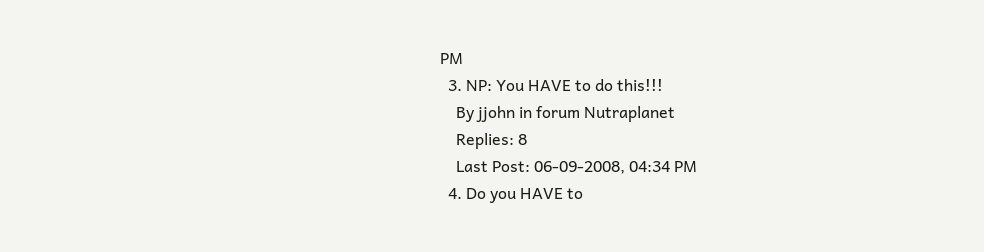PM
  3. NP: You HAVE to do this!!!
    By jjohn in forum Nutraplanet
    Replies: 8
    Last Post: 06-09-2008, 04:34 PM
  4. Do you HAVE to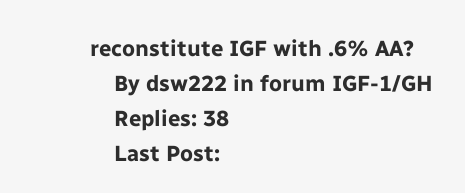reconstitute IGF with .6% AA?
    By dsw222 in forum IGF-1/GH
    Replies: 38
    Last Post: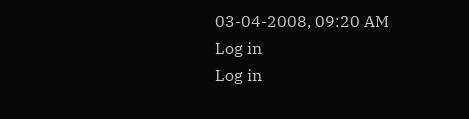03-04-2008, 09:20 AM
Log in
Log in